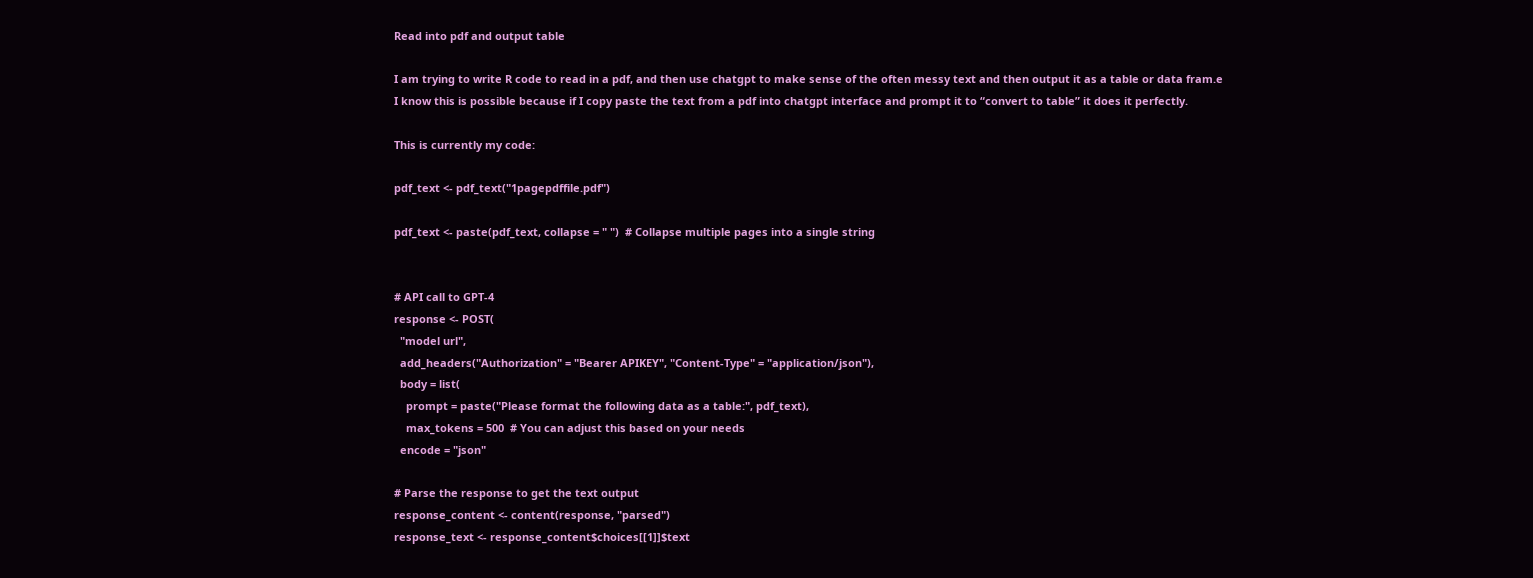Read into pdf and output table

I am trying to write R code to read in a pdf, and then use chatgpt to make sense of the often messy text and then output it as a table or data fram.e
I know this is possible because if I copy paste the text from a pdf into chatgpt interface and prompt it to “convert to table” it does it perfectly.

This is currently my code:

pdf_text <- pdf_text("1pagepdffile.pdf")

pdf_text <- paste(pdf_text, collapse = " ")  # Collapse multiple pages into a single string


# API call to GPT-4
response <- POST(
  "model url",
  add_headers("Authorization" = "Bearer APIKEY", "Content-Type" = "application/json"),
  body = list(
    prompt = paste("Please format the following data as a table:", pdf_text),
    max_tokens = 500  # You can adjust this based on your needs
  encode = "json"

# Parse the response to get the text output
response_content <- content(response, "parsed")
response_text <- response_content$choices[[1]]$text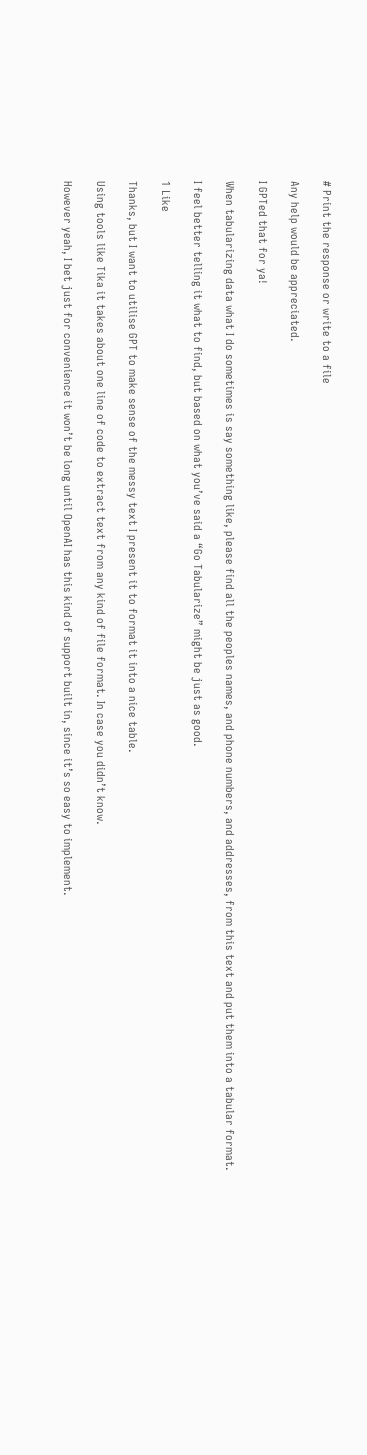# Print the response or write to a file

Any help would be appreciated.

I GPTed that for ya!

When tabularizing data what I do sometimes is say something like, please find all the peoples names, and phone numbers, and addresses, from this text and put them into a tabular format.

I feel better telling it what to find, but based on what you’ve said a “Go Tabularize” might be just as good.

1 Like

Thanks, but I want to utilise GPT to make sense of the messy text I present it to format it into a nice table.

Using tools like Tika it takes about one line of code to extract text from any kind of file format. In case you didn’t know.

However yeah, I bet just for convenience it won’t be long until OpenAI has this kind of support built in, since it’s so easy to implement.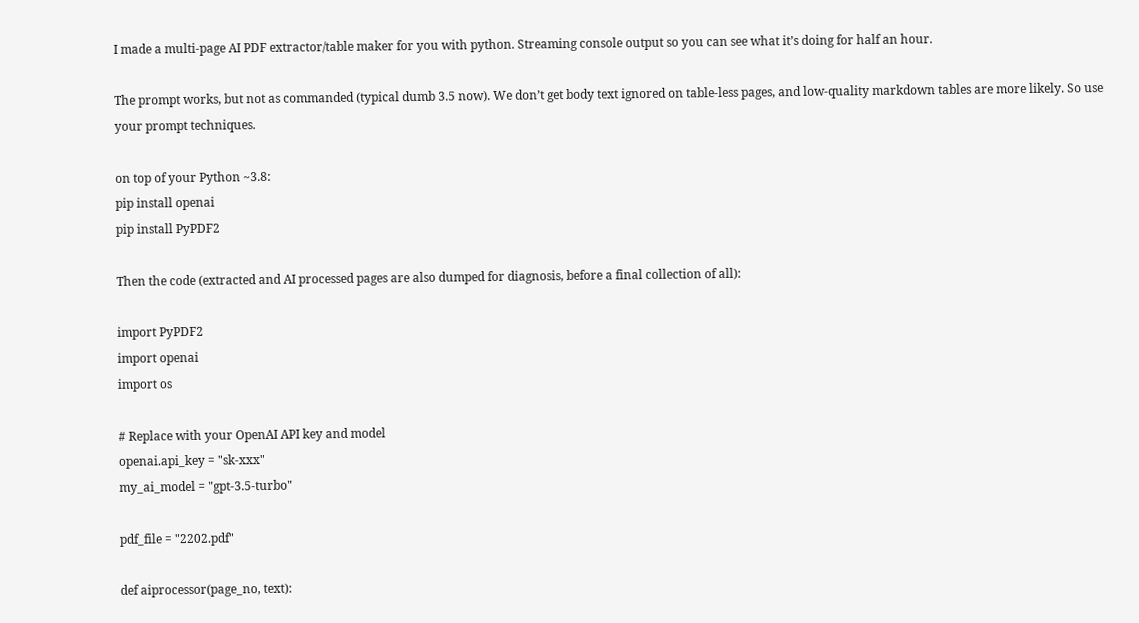I made a multi-page AI PDF extractor/table maker for you with python. Streaming console output so you can see what it’s doing for half an hour.

The prompt works, but not as commanded (typical dumb 3.5 now). We don’t get body text ignored on table-less pages, and low-quality markdown tables are more likely. So use your prompt techniques.

on top of your Python ~3.8:
pip install openai
pip install PyPDF2

Then the code (extracted and AI processed pages are also dumped for diagnosis, before a final collection of all):

import PyPDF2
import openai
import os

# Replace with your OpenAI API key and model
openai.api_key = "sk-xxx"
my_ai_model = "gpt-3.5-turbo"

pdf_file = "2202.pdf"

def aiprocessor(page_no, text):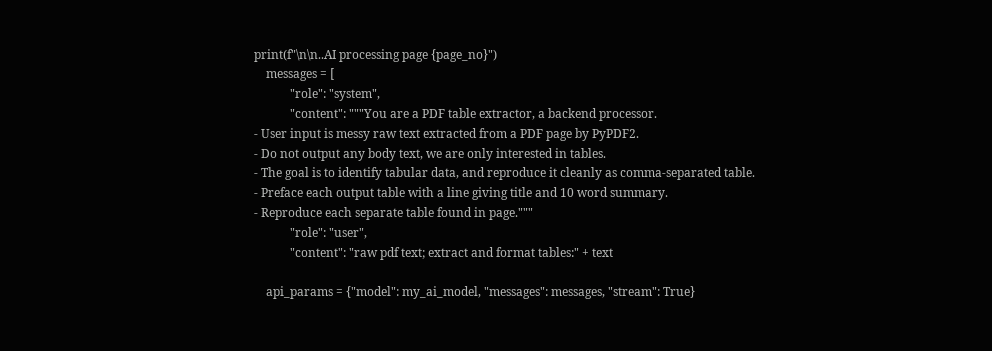print(f"\n\n..AI processing page {page_no}")
    messages = [
            "role": "system",
            "content": """You are a PDF table extractor, a backend processor.
- User input is messy raw text extracted from a PDF page by PyPDF2.
- Do not output any body text, we are only interested in tables.
- The goal is to identify tabular data, and reproduce it cleanly as comma-separated table.
- Preface each output table with a line giving title and 10 word summary.
- Reproduce each separate table found in page."""
            "role": "user",
            "content": "raw pdf text; extract and format tables:" + text

    api_params = {"model": my_ai_model, "messages": messages, "stream": True}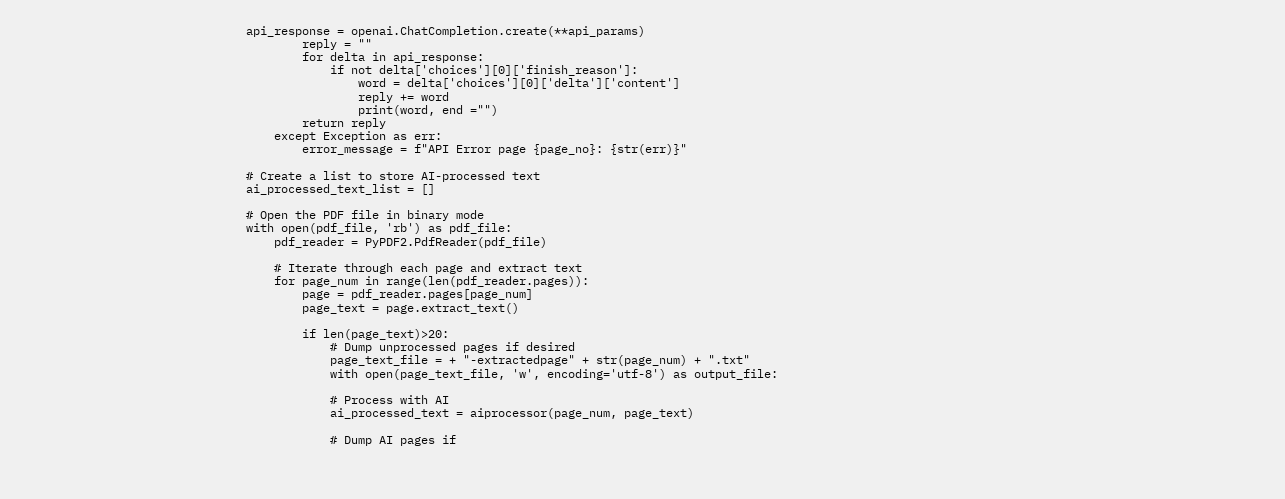api_response = openai.ChatCompletion.create(**api_params)
        reply = ""
        for delta in api_response:
            if not delta['choices'][0]['finish_reason']:
                word = delta['choices'][0]['delta']['content']
                reply += word
                print(word, end ="")
        return reply
    except Exception as err:
        error_message = f"API Error page {page_no}: {str(err)}"

# Create a list to store AI-processed text
ai_processed_text_list = []

# Open the PDF file in binary mode
with open(pdf_file, 'rb') as pdf_file:
    pdf_reader = PyPDF2.PdfReader(pdf_file)

    # Iterate through each page and extract text
    for page_num in range(len(pdf_reader.pages)):
        page = pdf_reader.pages[page_num]
        page_text = page.extract_text()

        if len(page_text)>20:
            # Dump unprocessed pages if desired
            page_text_file = + "-extractedpage" + str(page_num) + ".txt"
            with open(page_text_file, 'w', encoding='utf-8') as output_file:

            # Process with AI
            ai_processed_text = aiprocessor(page_num, page_text)

            # Dump AI pages if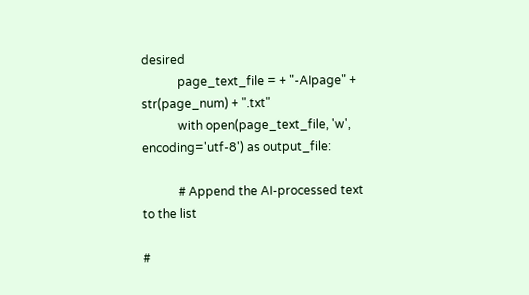desired
            page_text_file = + "-AIpage" + str(page_num) + ".txt"
            with open(page_text_file, 'w', encoding='utf-8') as output_file:

            # Append the AI-processed text to the list

#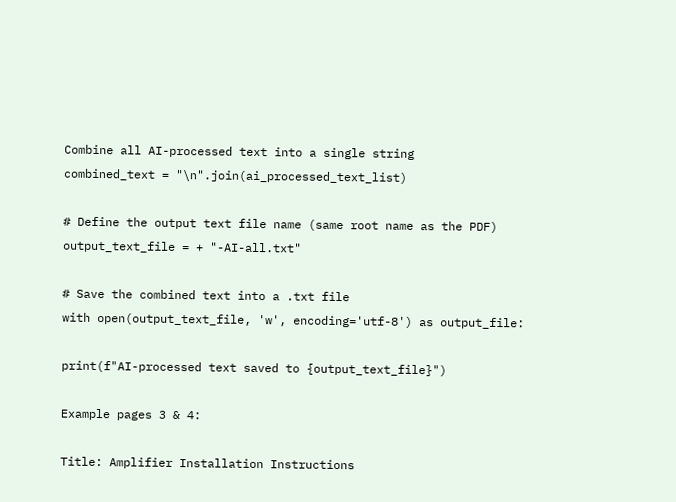Combine all AI-processed text into a single string
combined_text = "\n".join(ai_processed_text_list)

# Define the output text file name (same root name as the PDF)
output_text_file = + "-AI-all.txt"

# Save the combined text into a .txt file
with open(output_text_file, 'w', encoding='utf-8') as output_file:

print(f"AI-processed text saved to {output_text_file}")

Example pages 3 & 4:

Title: Amplifier Installation Instructions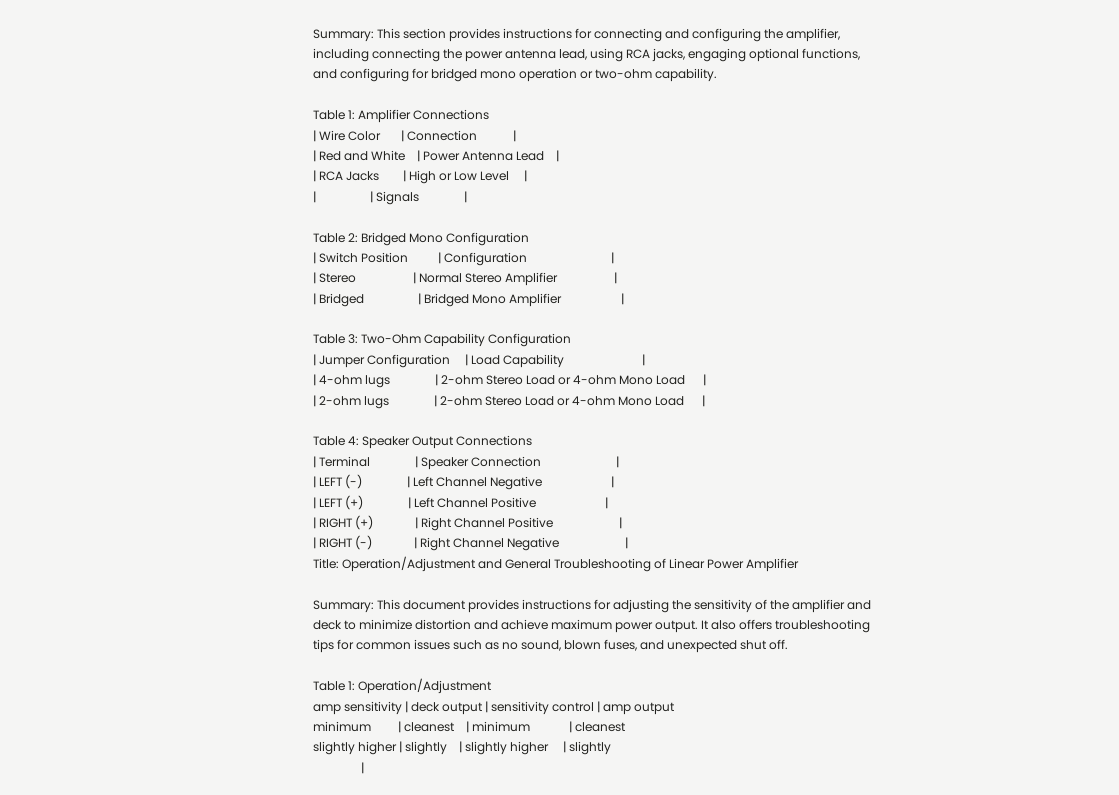Summary: This section provides instructions for connecting and configuring the amplifier, including connecting the power antenna lead, using RCA jacks, engaging optional functions, and configuring for bridged mono operation or two-ohm capability.

Table 1: Amplifier Connections
| Wire Color       | Connection            |
| Red and White    | Power Antenna Lead    |
| RCA Jacks        | High or Low Level     |
|                  | Signals               |

Table 2: Bridged Mono Configuration
| Switch Position          | Configuration                            |
| Stereo                   | Normal Stereo Amplifier                   |
| Bridged                  | Bridged Mono Amplifier                    |

Table 3: Two-Ohm Capability Configuration
| Jumper Configuration     | Load Capability                          |
| 4-ohm lugs               | 2-ohm Stereo Load or 4-ohm Mono Load      |
| 2-ohm lugs               | 2-ohm Stereo Load or 4-ohm Mono Load      |

Table 4: Speaker Output Connections
| Terminal               | Speaker Connection                         |
| LEFT (-)               | Left Channel Negative                       |
| LEFT (+)               | Left Channel Positive                       |
| RIGHT (+)              | Right Channel Positive                      |
| RIGHT (-)              | Right Channel Negative                      |
Title: Operation/Adjustment and General Troubleshooting of Linear Power Amplifier

Summary: This document provides instructions for adjusting the sensitivity of the amplifier and deck to minimize distortion and achieve maximum power output. It also offers troubleshooting tips for common issues such as no sound, blown fuses, and unexpected shut off.

Table 1: Operation/Adjustment
amp sensitivity | deck output | sensitivity control | amp output
minimum         | cleanest    | minimum             | cleanest
slightly higher | slightly    | slightly higher     | slightly
                |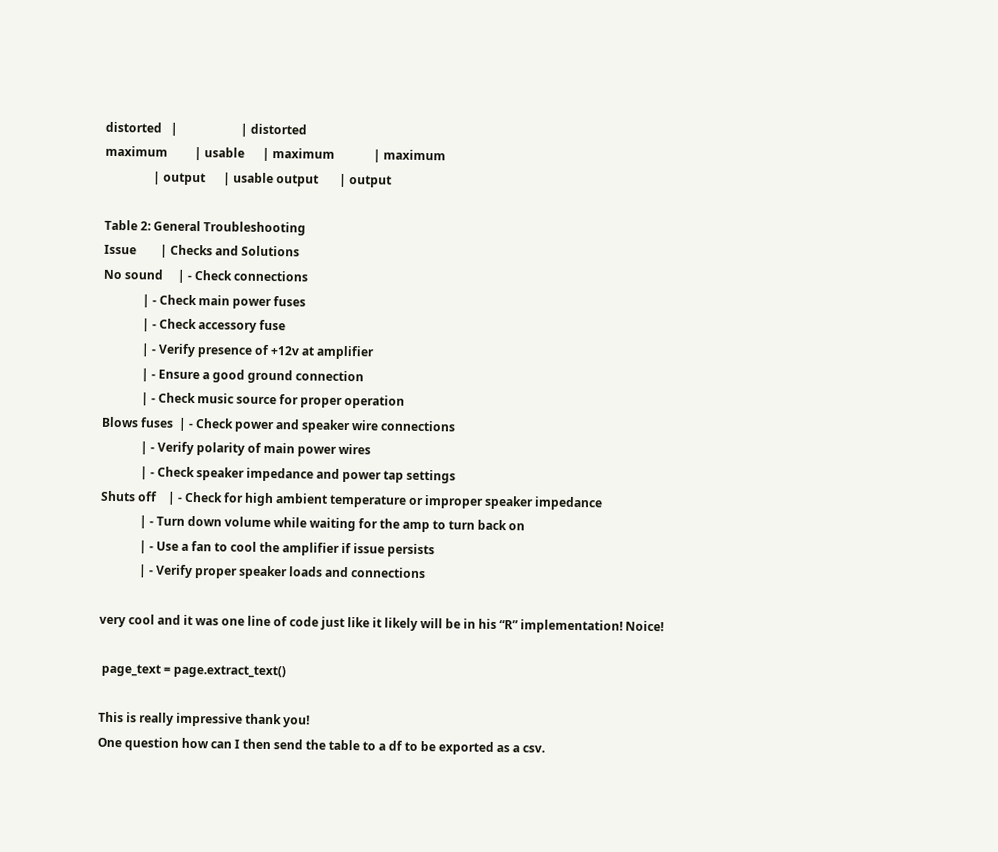distorted   |                     | distorted
maximum         | usable      | maximum             | maximum
                | output      | usable output       | output

Table 2: General Troubleshooting
Issue        | Checks and Solutions
No sound     | - Check connections
             | - Check main power fuses
             | - Check accessory fuse
             | - Verify presence of +12v at amplifier
             | - Ensure a good ground connection
             | - Check music source for proper operation
Blows fuses  | - Check power and speaker wire connections
             | - Verify polarity of main power wires
             | - Check speaker impedance and power tap settings
Shuts off    | - Check for high ambient temperature or improper speaker impedance
             | - Turn down volume while waiting for the amp to turn back on
             | - Use a fan to cool the amplifier if issue persists
             | - Verify proper speaker loads and connections

very cool and it was one line of code just like it likely will be in his “R” implementation! Noice!

 page_text = page.extract_text()

This is really impressive thank you!
One question how can I then send the table to a df to be exported as a csv.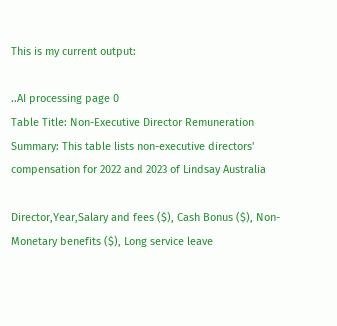This is my current output:

..AI processing page 0
Table Title: Non-Executive Director Remuneration
Summary: This table lists non-executive directors' compensation for 2022 and 2023 of Lindsay Australia

Director,Year,Salary and fees ($), Cash Bonus ($), Non-Monetary benefits ($), Long service leave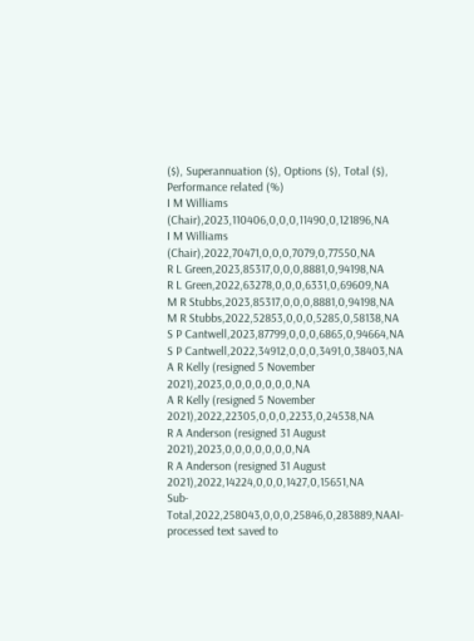($), Superannuation ($), Options ($), Total ($), Performance related (%)
I M Williams (Chair),2023,110406,0,0,0,11490,0,121896,NA
I M Williams (Chair),2022,70471,0,0,0,7079,0,77550,NA
R L Green,2023,85317,0,0,0,8881,0,94198,NA
R L Green,2022,63278,0,0,0,6331,0,69609,NA
M R Stubbs,2023,85317,0,0,0,8881,0,94198,NA
M R Stubbs,2022,52853,0,0,0,5285,0,58138,NA
S P Cantwell,2023,87799,0,0,0,6865,0,94664,NA
S P Cantwell,2022,34912,0,0,0,3491,0,38403,NA
A R Kelly (resigned 5 November 2021),2023,0,0,0,0,0,0,0,NA
A R Kelly (resigned 5 November 2021),2022,22305,0,0,0,2233,0,24538,NA
R A Anderson (resigned 31 August 2021),2023,0,0,0,0,0,0,0,NA
R A Anderson (resigned 31 August 2021),2022,14224,0,0,0,1427,0,15651,NA
Sub-Total,2022,258043,0,0,0,25846,0,283889,NAAI-processed text saved to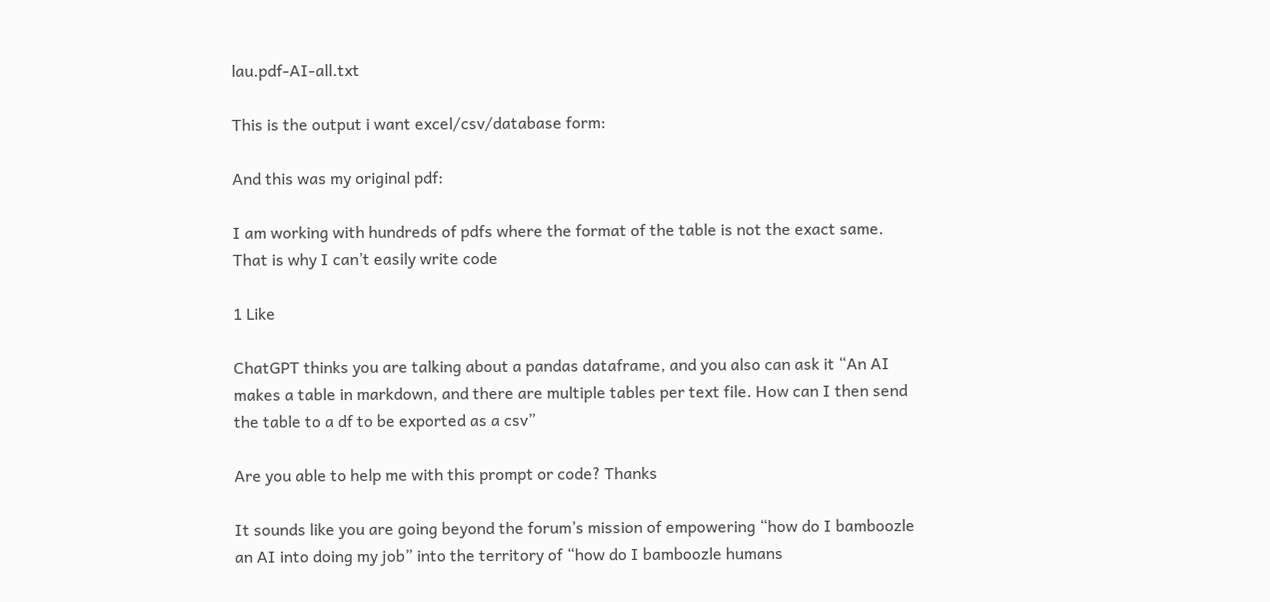lau.pdf-AI-all.txt

This is the output i want excel/csv/database form:

And this was my original pdf:

I am working with hundreds of pdfs where the format of the table is not the exact same. That is why I can’t easily write code

1 Like

ChatGPT thinks you are talking about a pandas dataframe, and you also can ask it “An AI makes a table in markdown, and there are multiple tables per text file. How can I then send the table to a df to be exported as a csv”

Are you able to help me with this prompt or code? Thanks

It sounds like you are going beyond the forum’s mission of empowering “how do I bamboozle an AI into doing my job” into the territory of “how do I bamboozle humans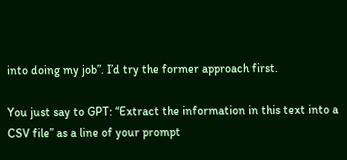into doing my job”. I’d try the former approach first.

You just say to GPT: “Extract the information in this text into a CSV file” as a line of your prompt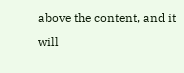above the content, and it will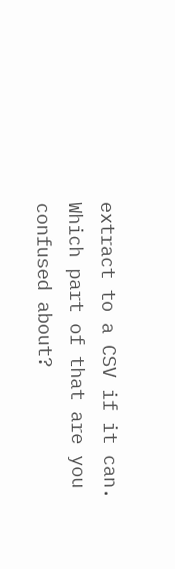extract to a CSV if it can. Which part of that are you confused about?